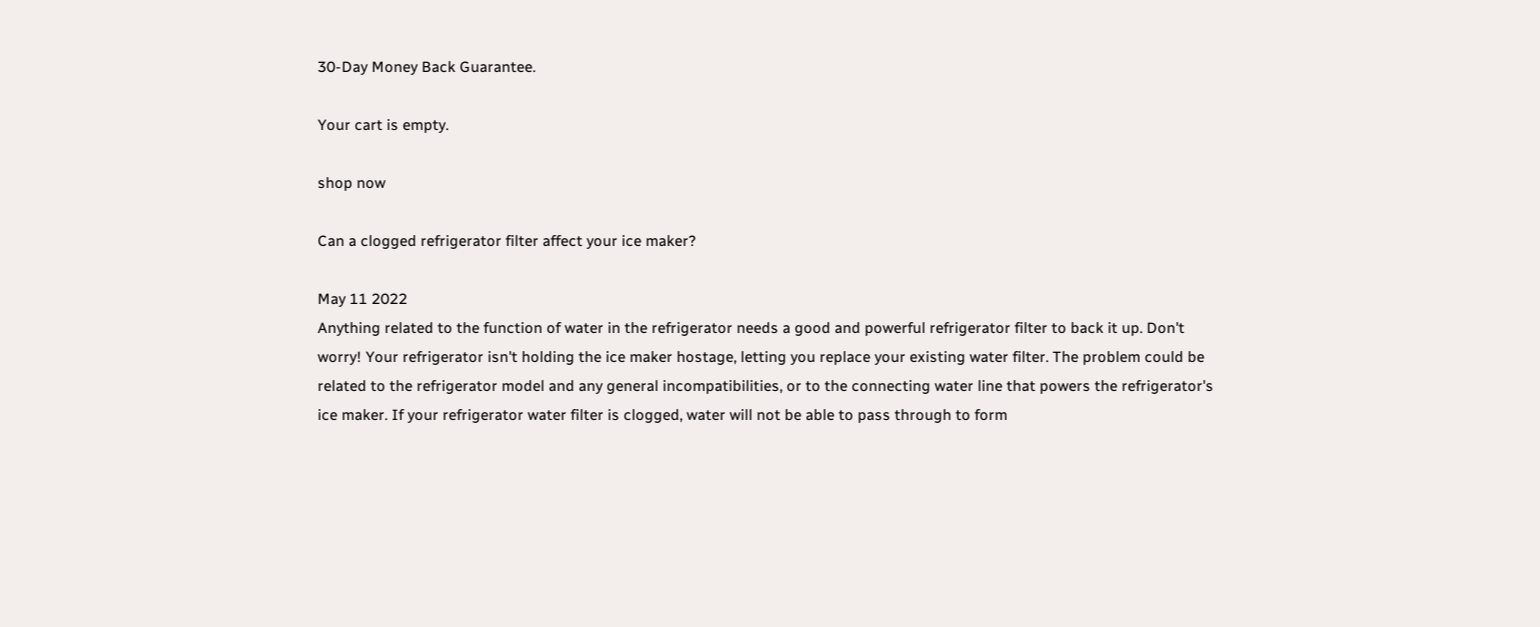30-Day Money Back Guarantee.

Your cart is empty.

shop now

Can a clogged refrigerator filter affect your ice maker?

May 11 2022
Anything related to the function of water in the refrigerator needs a good and powerful refrigerator filter to back it up. Don't worry! Your refrigerator isn't holding the ice maker hostage, letting you replace your existing water filter. The problem could be related to the refrigerator model and any general incompatibilities, or to the connecting water line that powers the refrigerator's ice maker. If your refrigerator water filter is clogged, water will not be able to pass through to form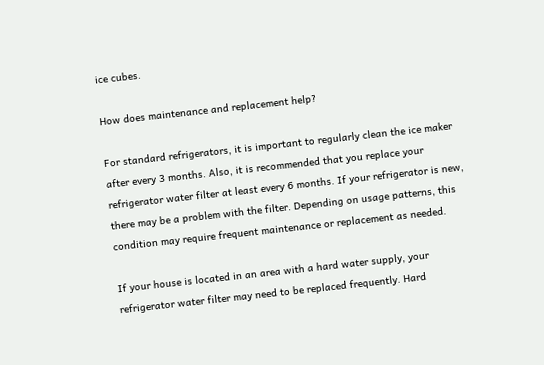ice cubes.

How does maintenance and replacement help?

For standard refrigerators, it is important to regularly clean the ice maker after every 3 months. Also, it is recommended that you replace your refrigerator water filter at least every 6 months. If your refrigerator is new, there may be a problem with the filter. Depending on usage patterns, this condition may require frequent maintenance or replacement as needed.

If your house is located in an area with a hard water supply, your refrigerator water filter may need to be replaced frequently. Hard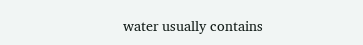water usually contains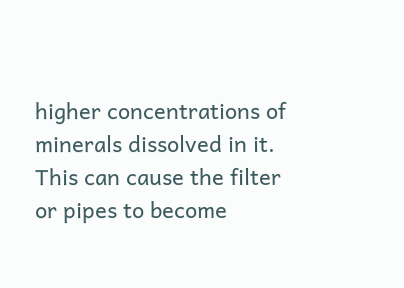higher concentrations of minerals dissolved in it. This can cause the filter or pipes to become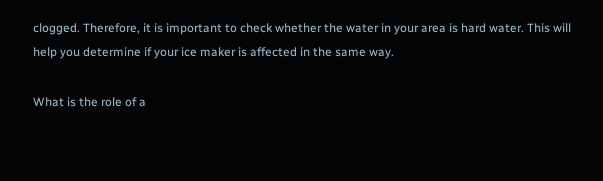clogged. Therefore, it is important to check whether the water in your area is hard water. This will help you determine if your ice maker is affected in the same way.

What is the role of a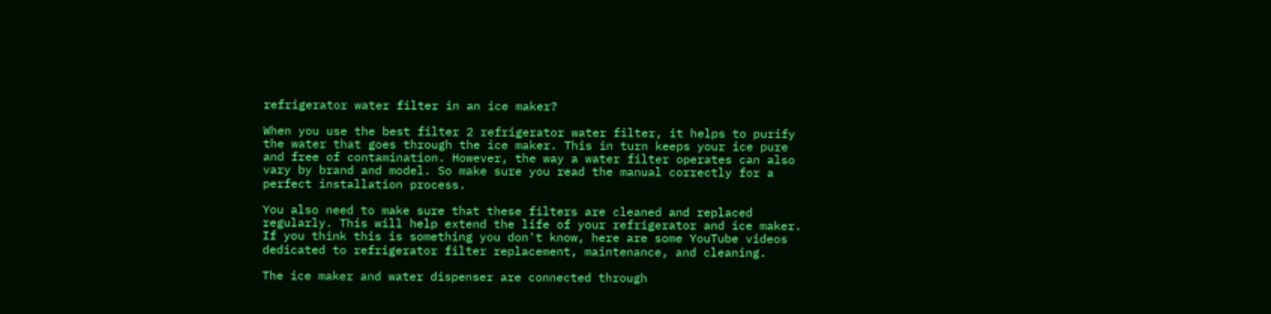refrigerator water filter in an ice maker?

When you use the best filter 2 refrigerator water filter, it helps to purify the water that goes through the ice maker. This in turn keeps your ice pure and free of contamination. However, the way a water filter operates can also vary by brand and model. So make sure you read the manual correctly for a perfect installation process.

You also need to make sure that these filters are cleaned and replaced regularly. This will help extend the life of your refrigerator and ice maker. If you think this is something you don't know, here are some YouTube videos dedicated to refrigerator filter replacement, maintenance, and cleaning.

The ice maker and water dispenser are connected through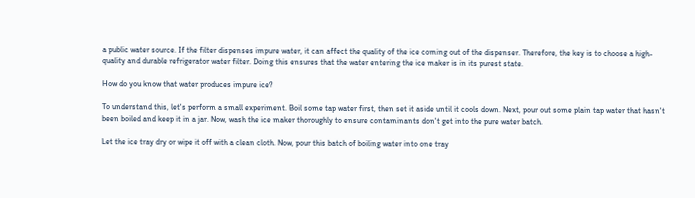a public water source. If the filter dispenses impure water, it can affect the quality of the ice coming out of the dispenser. Therefore, the key is to choose a high-quality and durable refrigerator water filter. Doing this ensures that the water entering the ice maker is in its purest state.

How do you know that water produces impure ice?

To understand this, let's perform a small experiment. Boil some tap water first, then set it aside until it cools down. Next, pour out some plain tap water that hasn't been boiled and keep it in a jar. Now, wash the ice maker thoroughly to ensure contaminants don't get into the pure water batch.

Let the ice tray dry or wipe it off with a clean cloth. Now, pour this batch of boiling water into one tray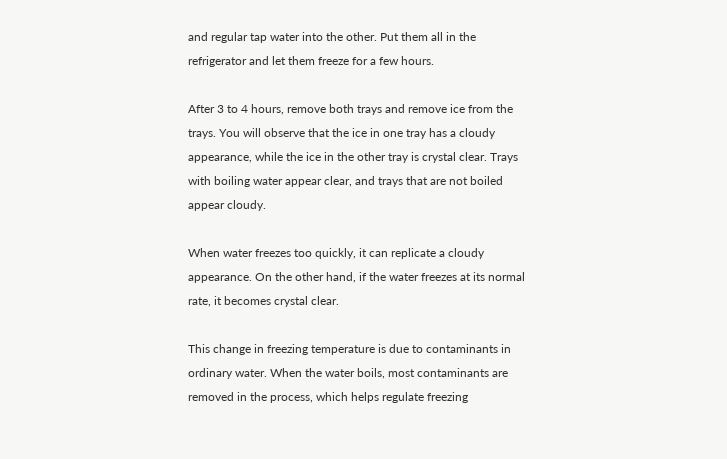and regular tap water into the other. Put them all in the refrigerator and let them freeze for a few hours.

After 3 to 4 hours, remove both trays and remove ice from the trays. You will observe that the ice in one tray has a cloudy appearance, while the ice in the other tray is crystal clear. Trays with boiling water appear clear, and trays that are not boiled appear cloudy.

When water freezes too quickly, it can replicate a cloudy appearance. On the other hand, if the water freezes at its normal rate, it becomes crystal clear.

This change in freezing temperature is due to contaminants in ordinary water. When the water boils, most contaminants are removed in the process, which helps regulate freezing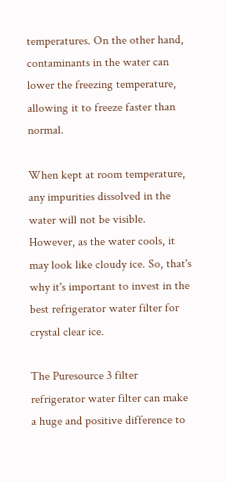temperatures. On the other hand, contaminants in the water can lower the freezing temperature, allowing it to freeze faster than normal.

When kept at room temperature, any impurities dissolved in the water will not be visible. However, as the water cools, it may look like cloudy ice. So, that's why it's important to invest in the best refrigerator water filter for crystal clear ice.

The Puresource 3 filter refrigerator water filter can make a huge and positive difference to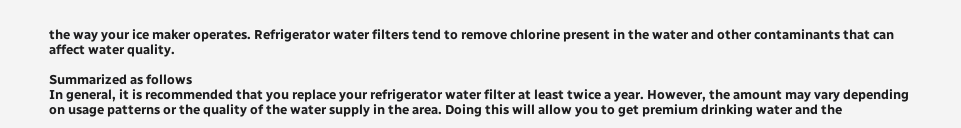the way your ice maker operates. Refrigerator water filters tend to remove chlorine present in the water and other contaminants that can affect water quality.

Summarized as follows
In general, it is recommended that you replace your refrigerator water filter at least twice a year. However, the amount may vary depending on usage patterns or the quality of the water supply in the area. Doing this will allow you to get premium drinking water and the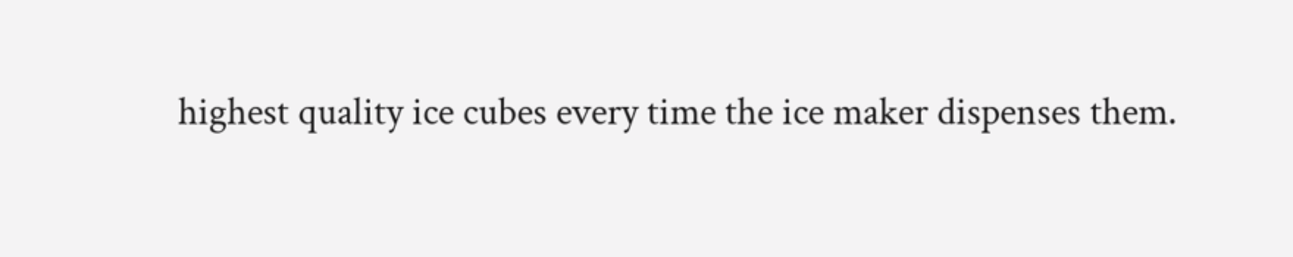highest quality ice cubes every time the ice maker dispenses them.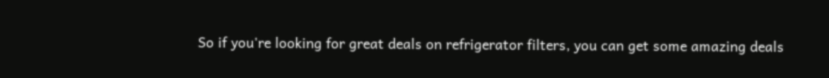So if you're looking for great deals on refrigerator filters, you can get some amazing deals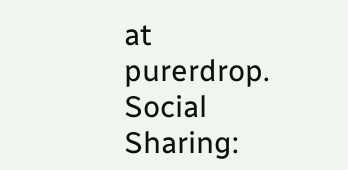at purerdrop.
Social Sharing: